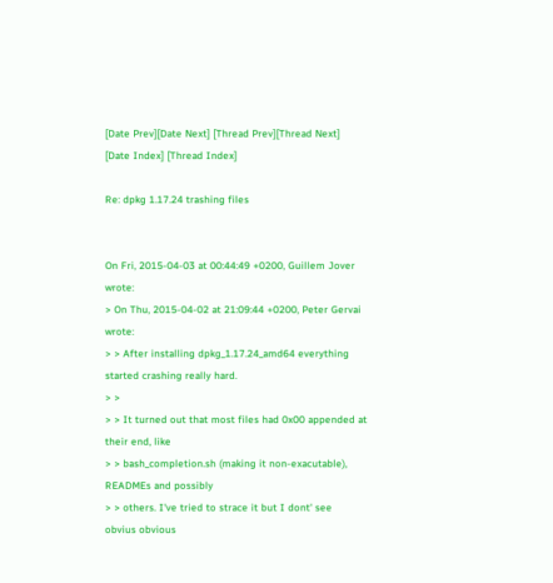[Date Prev][Date Next] [Thread Prev][Thread Next] [Date Index] [Thread Index]

Re: dpkg 1.17.24 trashing files


On Fri, 2015-04-03 at 00:44:49 +0200, Guillem Jover wrote:
> On Thu, 2015-04-02 at 21:09:44 +0200, Peter Gervai wrote:
> > After installing dpkg_1.17.24_amd64 everything started crashing really hard.
> >
> > It turned out that most files had 0x00 appended at their end, like
> > bash_completion.sh (making it non-exacutable), READMEs and possibly
> > others. I've tried to strace it but I dont' see  obvius obvious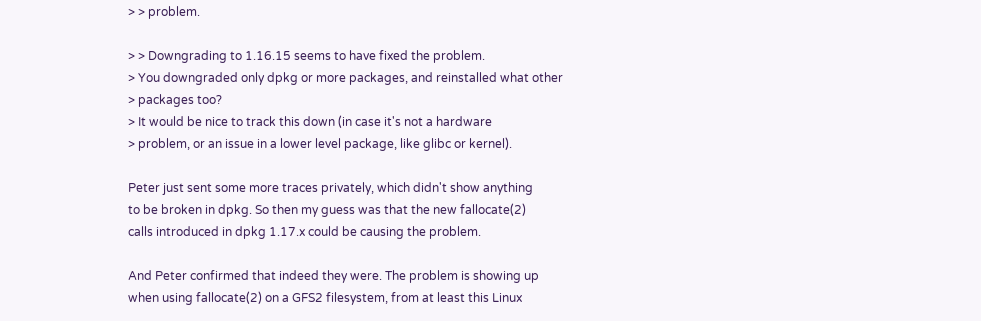> > problem.

> > Downgrading to 1.16.15 seems to have fixed the problem.
> You downgraded only dpkg or more packages, and reinstalled what other
> packages too?
> It would be nice to track this down (in case it's not a hardware
> problem, or an issue in a lower level package, like glibc or kernel).

Peter just sent some more traces privately, which didn't show anything
to be broken in dpkg. So then my guess was that the new fallocate(2)
calls introduced in dpkg 1.17.x could be causing the problem.

And Peter confirmed that indeed they were. The problem is showing up
when using fallocate(2) on a GFS2 filesystem, from at least this Linux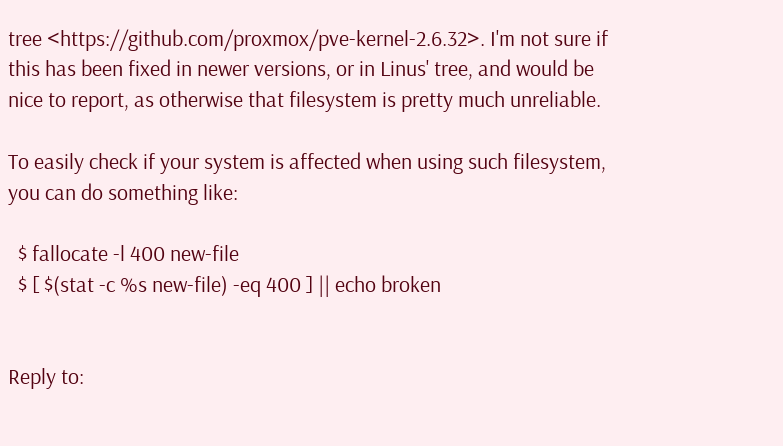tree <https://github.com/proxmox/pve-kernel-2.6.32>. I'm not sure if
this has been fixed in newer versions, or in Linus' tree, and would be
nice to report, as otherwise that filesystem is pretty much unreliable.

To easily check if your system is affected when using such filesystem,
you can do something like:

  $ fallocate -l 400 new-file
  $ [ $(stat -c %s new-file) -eq 400 ] || echo broken


Reply to: